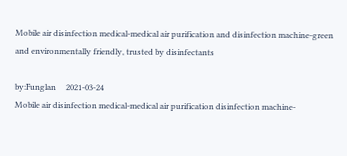Mobile air disinfection medical-medical air purification and disinfection machine-green and environmentally friendly, trusted by disinfectants

by:Funglan     2021-03-24
Mobile air disinfection medical-medical air purification disinfection machine-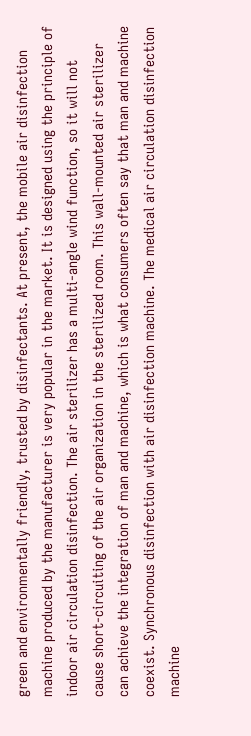green and environmentally friendly, trusted by disinfectants. At present, the mobile air disinfection machine produced by the manufacturer is very popular in the market. It is designed using the principle of indoor air circulation disinfection. The air sterilizer has a multi-angle wind function, so it will not cause short-circuiting of the air organization in the sterilized room. This wall-mounted air sterilizer can achieve the integration of man and machine, which is what consumers often say that man and machine coexist. Synchronous disinfection with air disinfection machine. The medical air circulation disinfection machine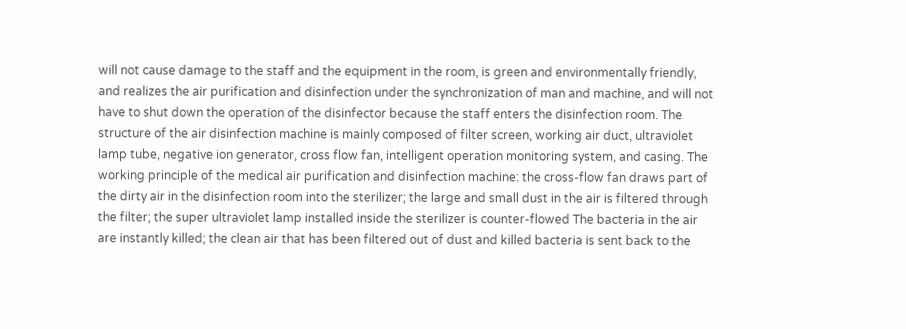will not cause damage to the staff and the equipment in the room, is green and environmentally friendly, and realizes the air purification and disinfection under the synchronization of man and machine, and will not have to shut down the operation of the disinfector because the staff enters the disinfection room. The structure of the air disinfection machine is mainly composed of filter screen, working air duct, ultraviolet lamp tube, negative ion generator, cross flow fan, intelligent operation monitoring system, and casing. The working principle of the medical air purification and disinfection machine: the cross-flow fan draws part of the dirty air in the disinfection room into the sterilizer; the large and small dust in the air is filtered through the filter; the super ultraviolet lamp installed inside the sterilizer is counter-flowed The bacteria in the air are instantly killed; the clean air that has been filtered out of dust and killed bacteria is sent back to the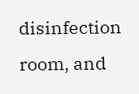disinfection room, and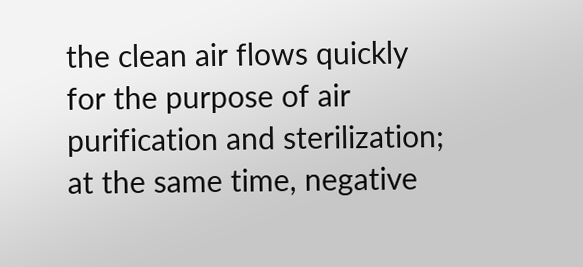the clean air flows quickly for the purpose of air purification and sterilization; at the same time, negative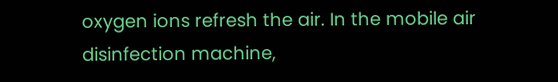oxygen ions refresh the air. In the mobile air disinfection machine,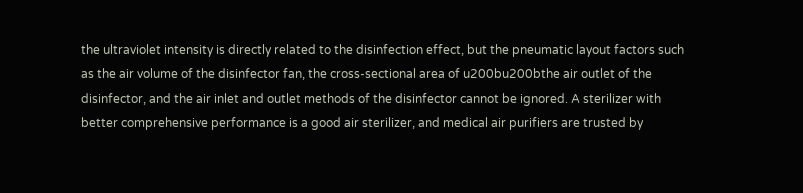the ultraviolet intensity is directly related to the disinfection effect, but the pneumatic layout factors such as the air volume of the disinfector fan, the cross-sectional area of u200bu200bthe air outlet of the disinfector, and the air inlet and outlet methods of the disinfector cannot be ignored. A sterilizer with better comprehensive performance is a good air sterilizer, and medical air purifiers are trusted by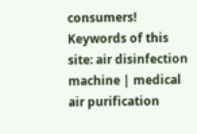consumers! Keywords of this site: air disinfection machine | medical air purification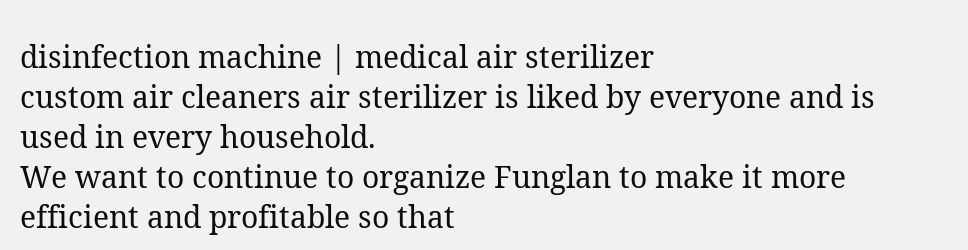disinfection machine | medical air sterilizer
custom air cleaners air sterilizer is liked by everyone and is used in every household.
We want to continue to organize Funglan to make it more efficient and profitable so that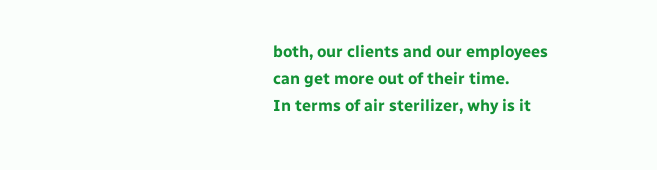both, our clients and our employees can get more out of their time.
In terms of air sterilizer, why is it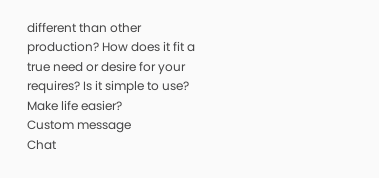different than other production? How does it fit a true need or desire for your requires? Is it simple to use? Make life easier?
Custom message
Chat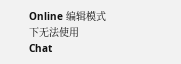Online 编辑模式下无法使用
Chat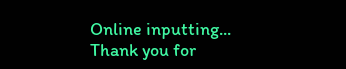Online inputting...
Thank you for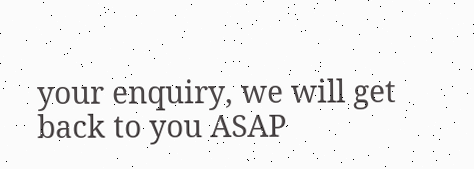your enquiry, we will get back to you ASAP